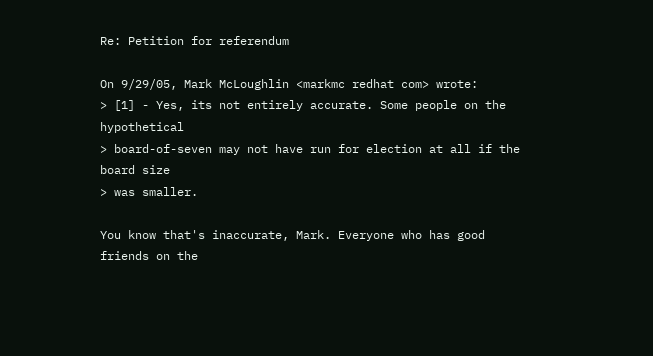Re: Petition for referendum

On 9/29/05, Mark McLoughlin <markmc redhat com> wrote:
> [1] - Yes, its not entirely accurate. Some people on the hypothetical
> board-of-seven may not have run for election at all if the board size
> was smaller.

You know that's inaccurate, Mark. Everyone who has good friends on the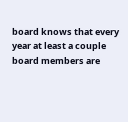board knows that every year at least a couple board members are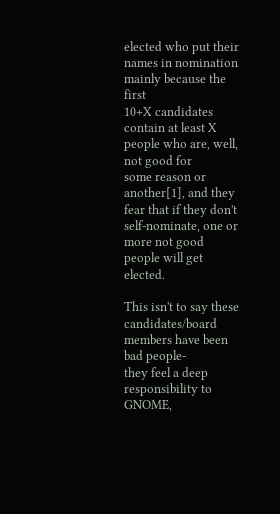elected who put their names in nomination mainly because the first
10+X candidates contain at least X people who are, well, not good for
some reason or another[1], and they fear that if they don't
self-nominate, one or more not good people will get elected.

This isn't to say these candidates/board members have been bad people-
they feel a deep responsibility to GNOME,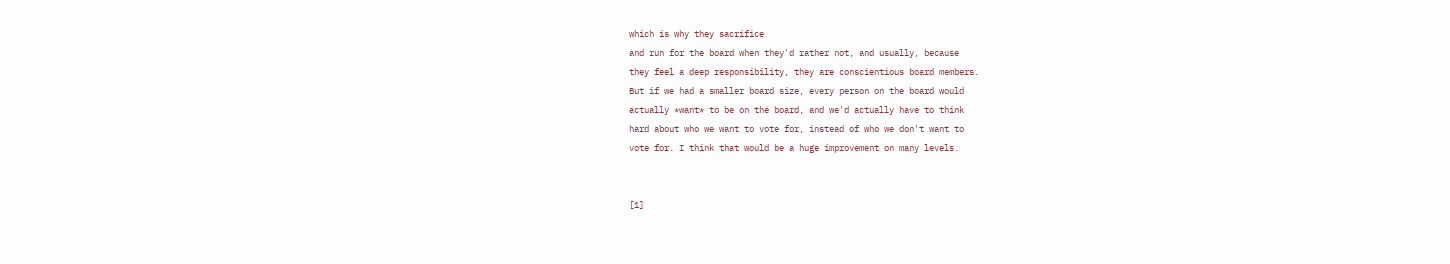which is why they sacrifice
and run for the board when they'd rather not, and usually, because
they feel a deep responsibility, they are conscientious board members.
But if we had a smaller board size, every person on the board would
actually *want* to be on the board, and we'd actually have to think
hard about who we want to vote for, instead of who we don't want to
vote for. I think that would be a huge improvement on many levels.


[1]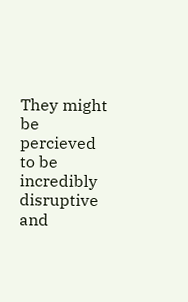They might be percieved to be incredibly disruptive and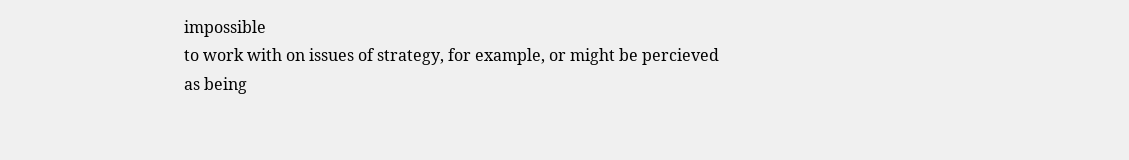impossible
to work with on issues of strategy, for example, or might be percieved
as being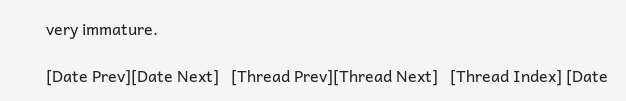very immature.

[Date Prev][Date Next]   [Thread Prev][Thread Next]   [Thread Index] [Date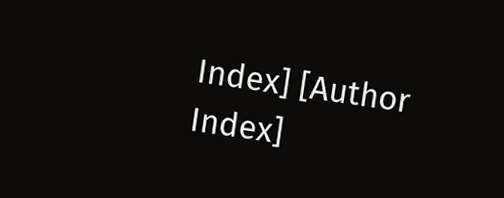Index] [Author Index]